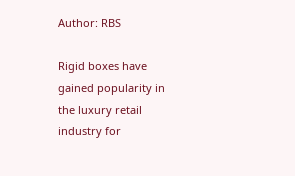Author: RBS

Rigid boxes have gained popularity in the luxury retail industry for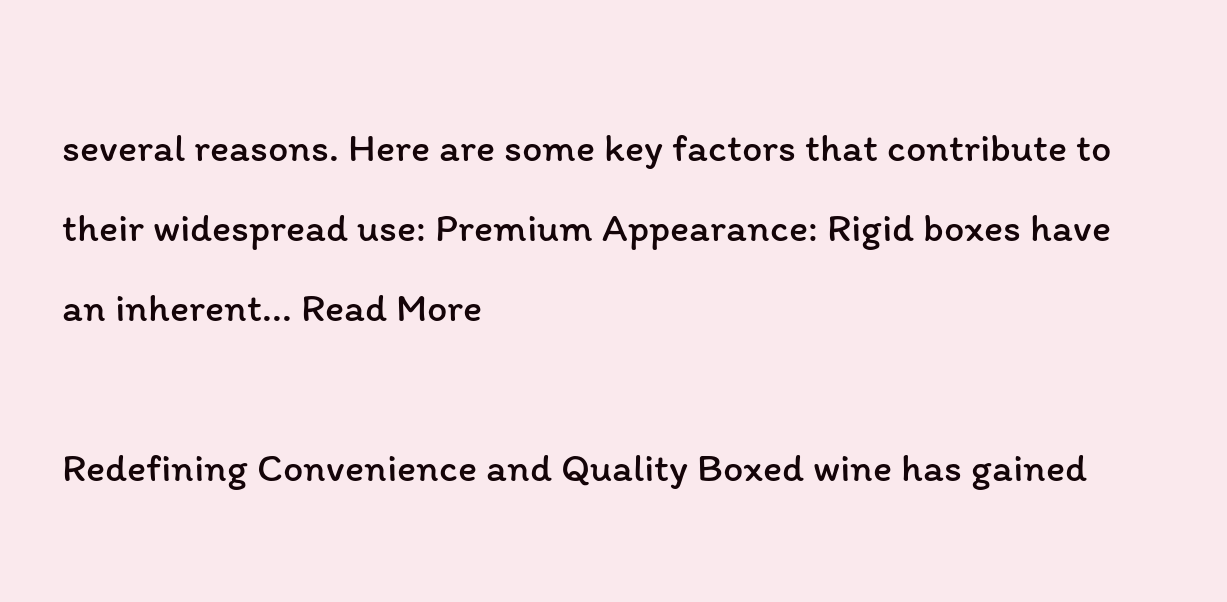several reasons. Here are some key factors that contribute to their widespread use: Premium Appearance: Rigid boxes have an inherent... Read More

Redefining Convenience and Quality Boxed wine has gained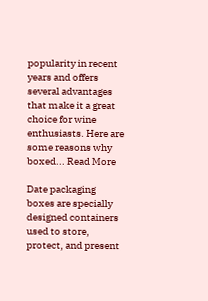popularity in recent years and offers several advantages that make it a great choice for wine enthusiasts. Here are some reasons why boxed... Read More

Date packaging boxes are specially designed containers used to store, protect, and present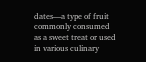dates—a type of fruit commonly consumed as a sweet treat or used in various culinary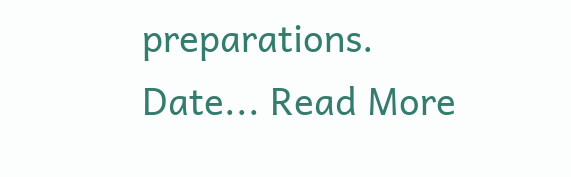preparations. Date... Read More